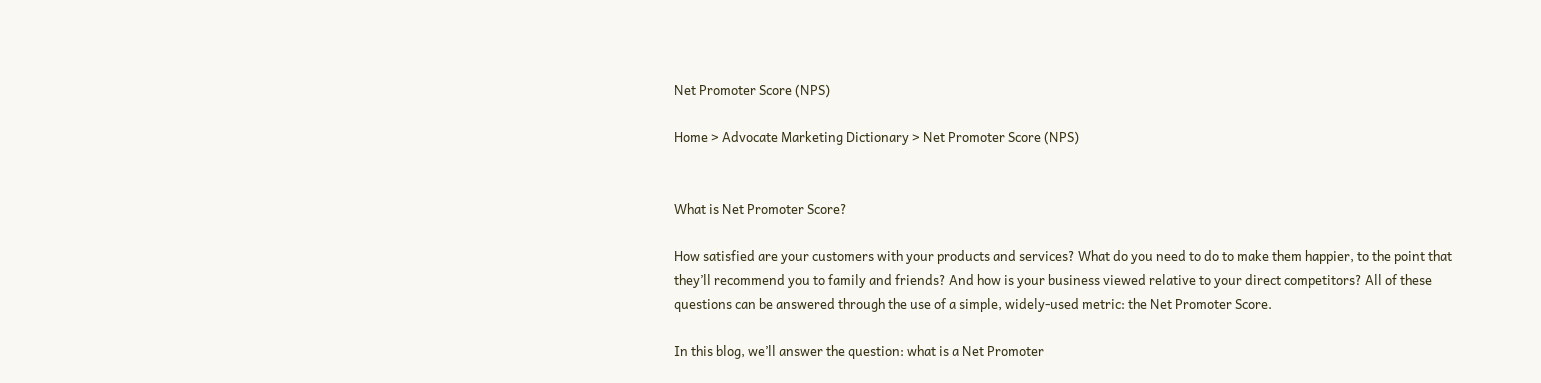Net Promoter Score (NPS)

Home > Advocate Marketing Dictionary > Net Promoter Score (NPS)


What is Net Promoter Score?

How satisfied are your customers with your products and services? What do you need to do to make them happier, to the point that they’ll recommend you to family and friends? And how is your business viewed relative to your direct competitors? All of these questions can be answered through the use of a simple, widely-used metric: the Net Promoter Score.

In this blog, we’ll answer the question: what is a Net Promoter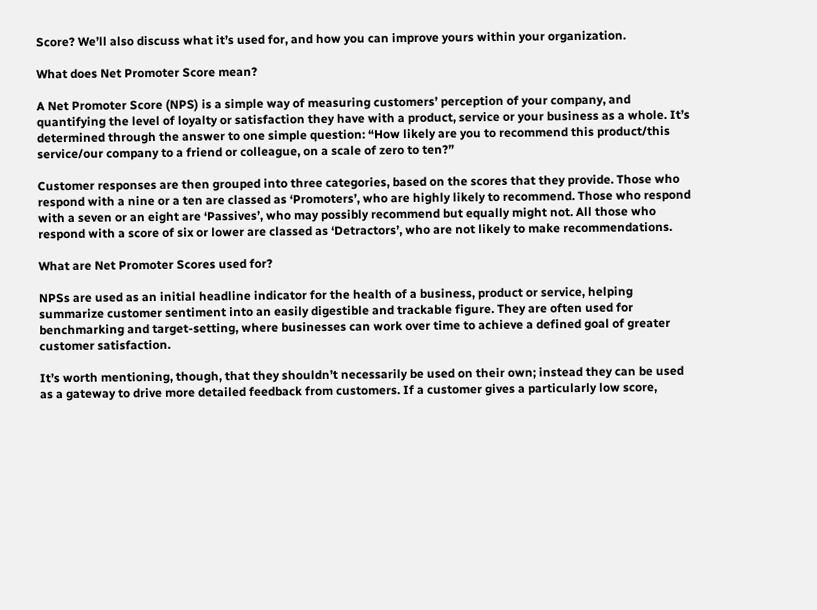Score? We’ll also discuss what it’s used for, and how you can improve yours within your organization.

What does Net Promoter Score mean?

A Net Promoter Score (NPS) is a simple way of measuring customers’ perception of your company, and quantifying the level of loyalty or satisfaction they have with a product, service or your business as a whole. It’s determined through the answer to one simple question: “How likely are you to recommend this product/this service/our company to a friend or colleague, on a scale of zero to ten?”

Customer responses are then grouped into three categories, based on the scores that they provide. Those who respond with a nine or a ten are classed as ‘Promoters’, who are highly likely to recommend. Those who respond with a seven or an eight are ‘Passives’, who may possibly recommend but equally might not. All those who respond with a score of six or lower are classed as ‘Detractors’, who are not likely to make recommendations.

What are Net Promoter Scores used for?

NPSs are used as an initial headline indicator for the health of a business, product or service, helping summarize customer sentiment into an easily digestible and trackable figure. They are often used for benchmarking and target-setting, where businesses can work over time to achieve a defined goal of greater customer satisfaction.

It’s worth mentioning, though, that they shouldn’t necessarily be used on their own; instead they can be used as a gateway to drive more detailed feedback from customers. If a customer gives a particularly low score,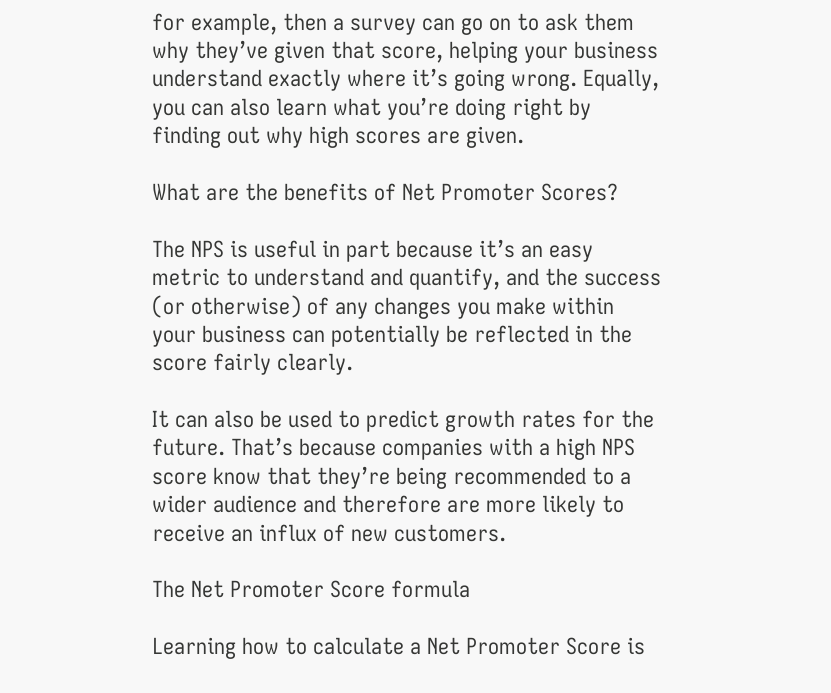for example, then a survey can go on to ask them why they’ve given that score, helping your business understand exactly where it’s going wrong. Equally, you can also learn what you’re doing right by finding out why high scores are given.

What are the benefits of Net Promoter Scores?

The NPS is useful in part because it’s an easy metric to understand and quantify, and the success (or otherwise) of any changes you make within your business can potentially be reflected in the score fairly clearly.

It can also be used to predict growth rates for the future. That’s because companies with a high NPS score know that they’re being recommended to a wider audience and therefore are more likely to receive an influx of new customers.

The Net Promoter Score formula

Learning how to calculate a Net Promoter Score is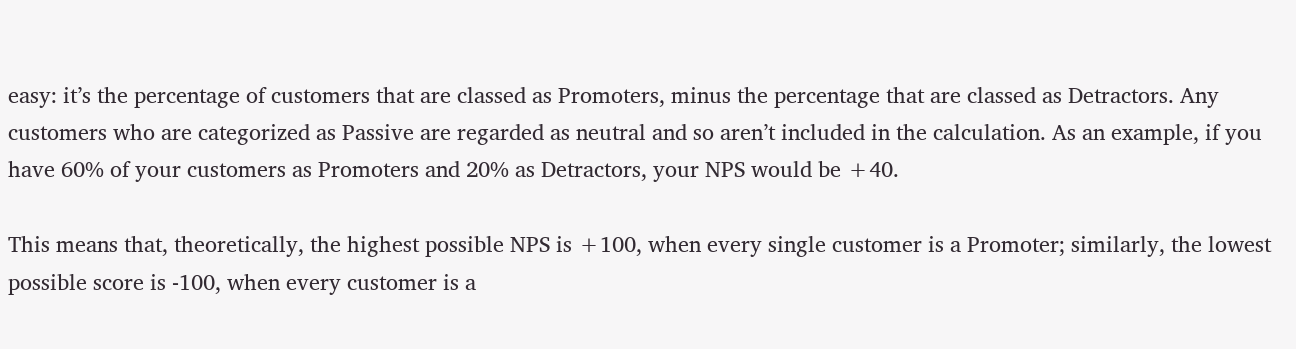easy: it’s the percentage of customers that are classed as Promoters, minus the percentage that are classed as Detractors. Any customers who are categorized as Passive are regarded as neutral and so aren’t included in the calculation. As an example, if you have 60% of your customers as Promoters and 20% as Detractors, your NPS would be +40.

This means that, theoretically, the highest possible NPS is +100, when every single customer is a Promoter; similarly, the lowest possible score is -100, when every customer is a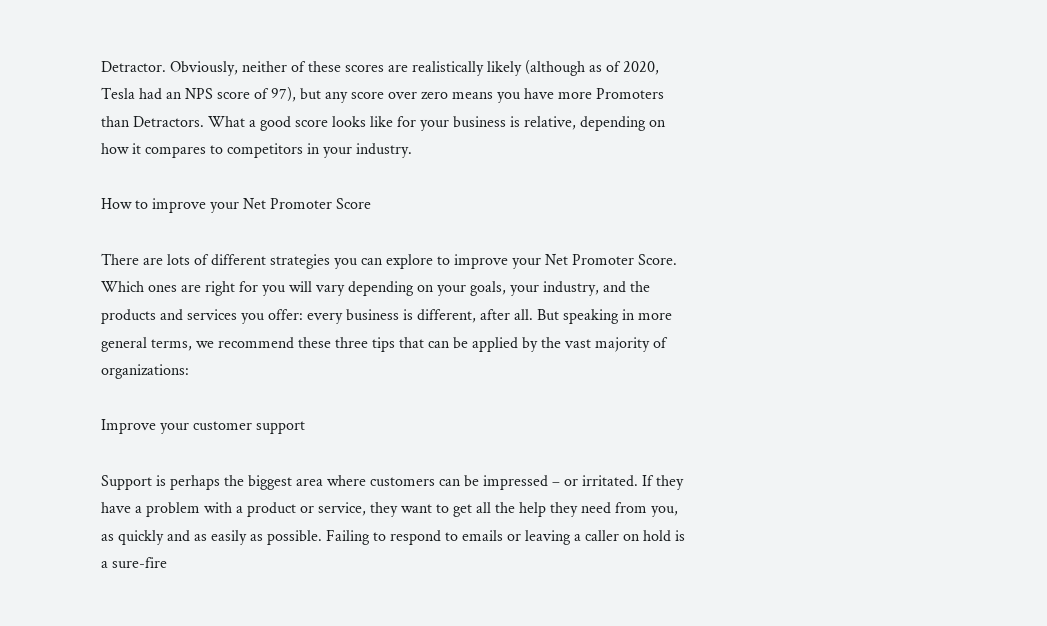Detractor. Obviously, neither of these scores are realistically likely (although as of 2020, Tesla had an NPS score of 97), but any score over zero means you have more Promoters than Detractors. What a good score looks like for your business is relative, depending on how it compares to competitors in your industry.

How to improve your Net Promoter Score

There are lots of different strategies you can explore to improve your Net Promoter Score. Which ones are right for you will vary depending on your goals, your industry, and the products and services you offer: every business is different, after all. But speaking in more general terms, we recommend these three tips that can be applied by the vast majority of organizations:

Improve your customer support

Support is perhaps the biggest area where customers can be impressed – or irritated. If they have a problem with a product or service, they want to get all the help they need from you, as quickly and as easily as possible. Failing to respond to emails or leaving a caller on hold is a sure-fire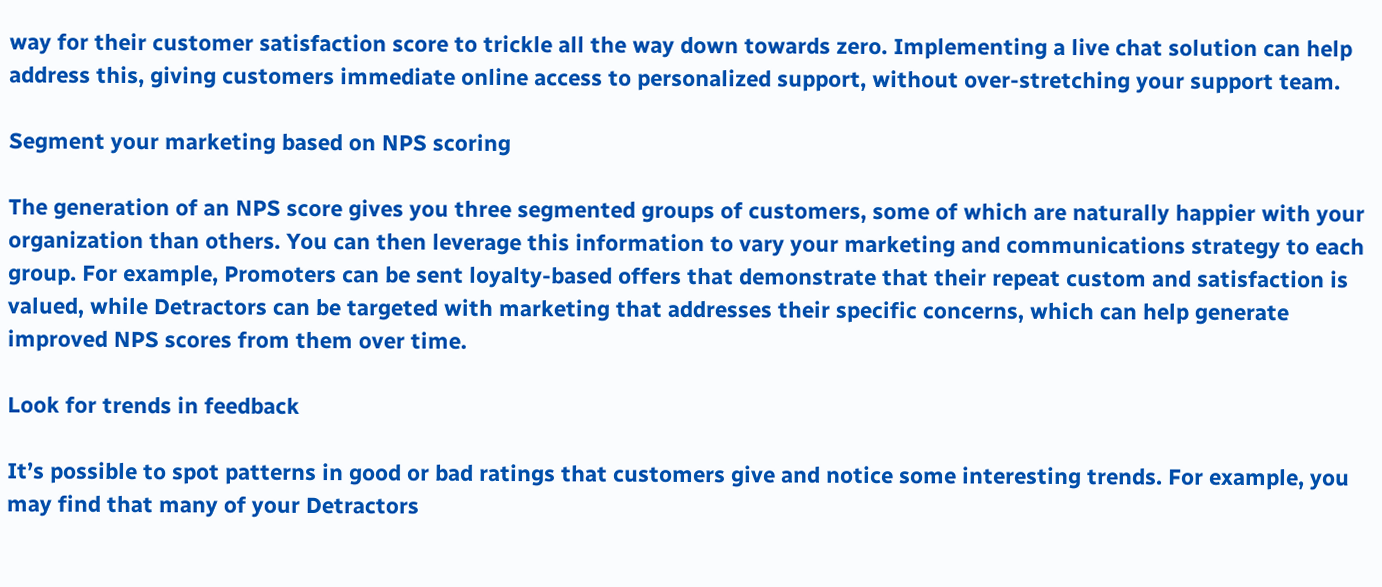way for their customer satisfaction score to trickle all the way down towards zero. Implementing a live chat solution can help address this, giving customers immediate online access to personalized support, without over-stretching your support team.

Segment your marketing based on NPS scoring

The generation of an NPS score gives you three segmented groups of customers, some of which are naturally happier with your organization than others. You can then leverage this information to vary your marketing and communications strategy to each group. For example, Promoters can be sent loyalty-based offers that demonstrate that their repeat custom and satisfaction is valued, while Detractors can be targeted with marketing that addresses their specific concerns, which can help generate improved NPS scores from them over time.

Look for trends in feedback

It’s possible to spot patterns in good or bad ratings that customers give and notice some interesting trends. For example, you may find that many of your Detractors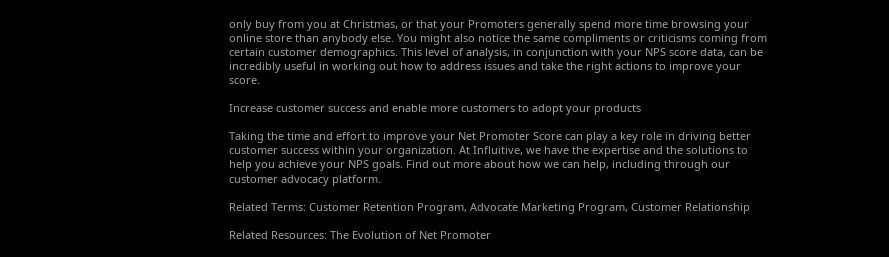only buy from you at Christmas, or that your Promoters generally spend more time browsing your online store than anybody else. You might also notice the same compliments or criticisms coming from certain customer demographics. This level of analysis, in conjunction with your NPS score data, can be incredibly useful in working out how to address issues and take the right actions to improve your score.

Increase customer success and enable more customers to adopt your products

Taking the time and effort to improve your Net Promoter Score can play a key role in driving better customer success within your organization. At Influitive, we have the expertise and the solutions to help you achieve your NPS goals. Find out more about how we can help, including through our customer advocacy platform.

Related Terms: Customer Retention Program, Advocate Marketing Program, Customer Relationship

Related Resources: The Evolution of Net Promoter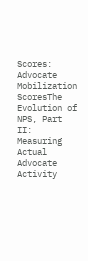Scores: Advocate Mobilization ScoresThe Evolution of NPS, Part II: Measuring Actual Advocate Activity